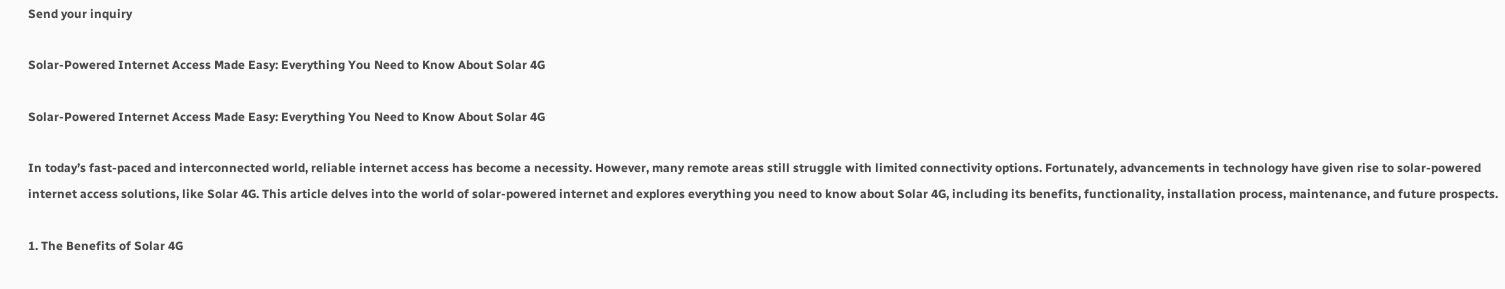Send your inquiry

Solar-Powered Internet Access Made Easy: Everything You Need to Know About Solar 4G

Solar-Powered Internet Access Made Easy: Everything You Need to Know About Solar 4G

In today’s fast-paced and interconnected world, reliable internet access has become a necessity. However, many remote areas still struggle with limited connectivity options. Fortunately, advancements in technology have given rise to solar-powered internet access solutions, like Solar 4G. This article delves into the world of solar-powered internet and explores everything you need to know about Solar 4G, including its benefits, functionality, installation process, maintenance, and future prospects.

1. The Benefits of Solar 4G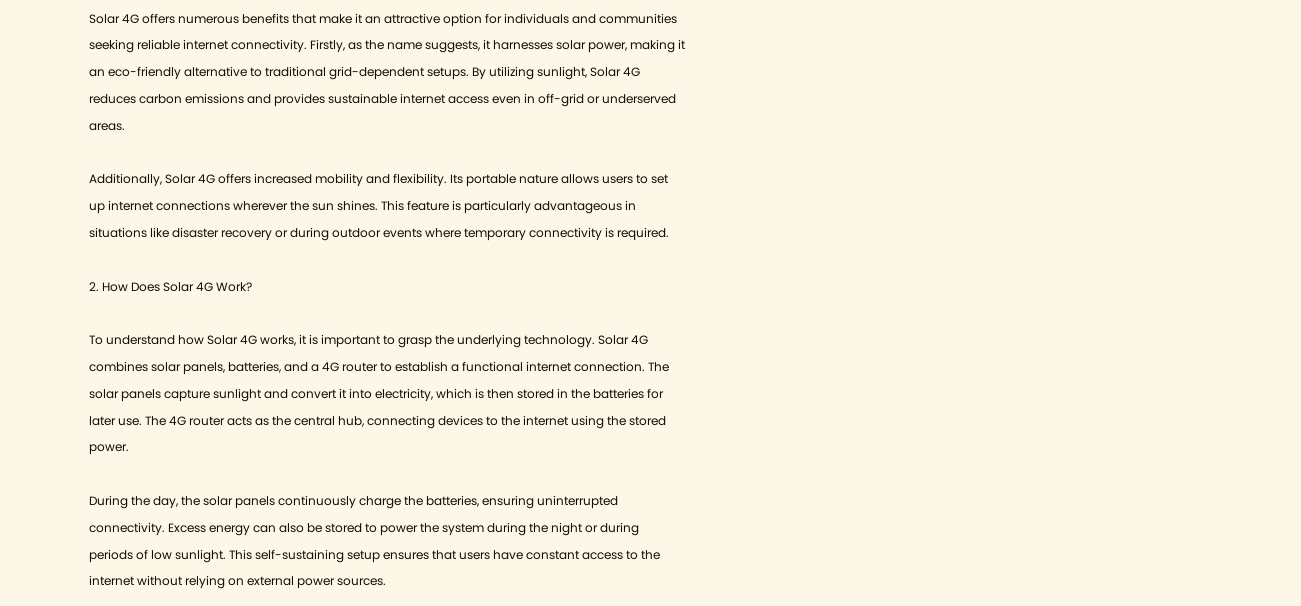Solar 4G offers numerous benefits that make it an attractive option for individuals and communities seeking reliable internet connectivity. Firstly, as the name suggests, it harnesses solar power, making it an eco-friendly alternative to traditional grid-dependent setups. By utilizing sunlight, Solar 4G reduces carbon emissions and provides sustainable internet access even in off-grid or underserved areas.

Additionally, Solar 4G offers increased mobility and flexibility. Its portable nature allows users to set up internet connections wherever the sun shines. This feature is particularly advantageous in situations like disaster recovery or during outdoor events where temporary connectivity is required.

2. How Does Solar 4G Work?

To understand how Solar 4G works, it is important to grasp the underlying technology. Solar 4G combines solar panels, batteries, and a 4G router to establish a functional internet connection. The solar panels capture sunlight and convert it into electricity, which is then stored in the batteries for later use. The 4G router acts as the central hub, connecting devices to the internet using the stored power.

During the day, the solar panels continuously charge the batteries, ensuring uninterrupted connectivity. Excess energy can also be stored to power the system during the night or during periods of low sunlight. This self-sustaining setup ensures that users have constant access to the internet without relying on external power sources.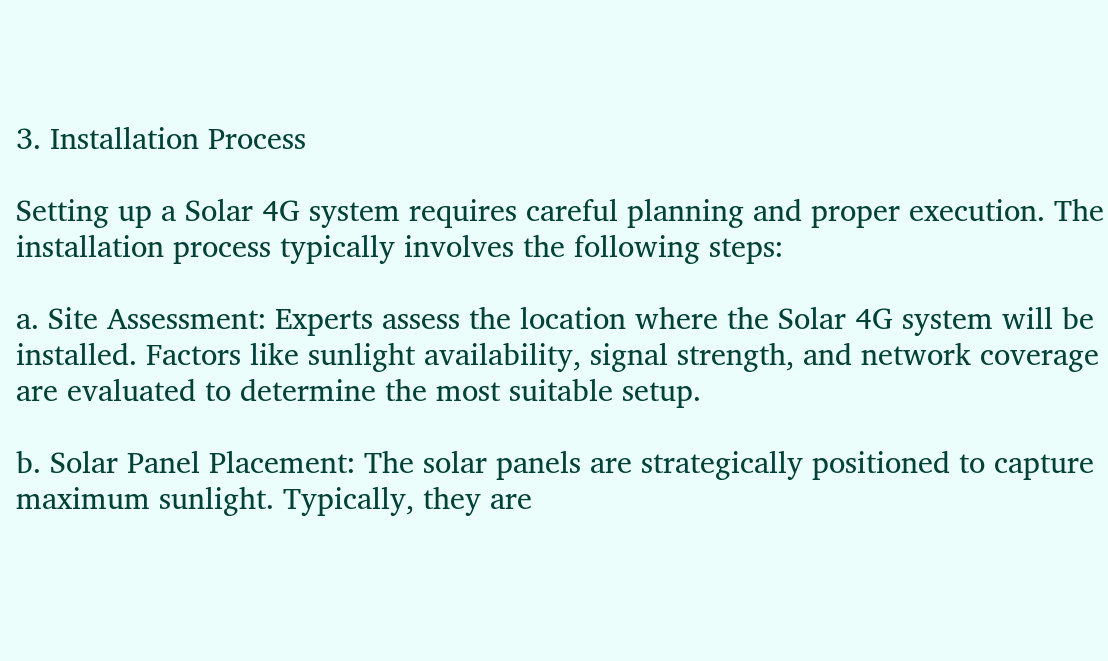3. Installation Process

Setting up a Solar 4G system requires careful planning and proper execution. The installation process typically involves the following steps:

a. Site Assessment: Experts assess the location where the Solar 4G system will be installed. Factors like sunlight availability, signal strength, and network coverage are evaluated to determine the most suitable setup.

b. Solar Panel Placement: The solar panels are strategically positioned to capture maximum sunlight. Typically, they are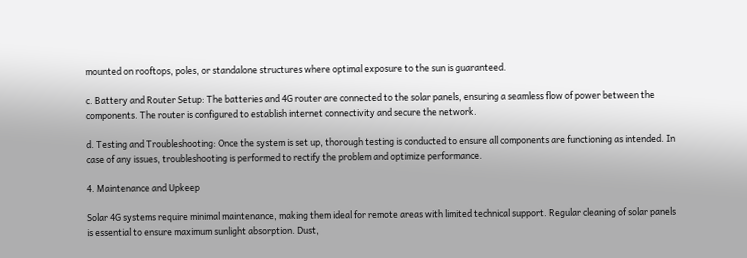mounted on rooftops, poles, or standalone structures where optimal exposure to the sun is guaranteed.

c. Battery and Router Setup: The batteries and 4G router are connected to the solar panels, ensuring a seamless flow of power between the components. The router is configured to establish internet connectivity and secure the network.

d. Testing and Troubleshooting: Once the system is set up, thorough testing is conducted to ensure all components are functioning as intended. In case of any issues, troubleshooting is performed to rectify the problem and optimize performance.

4. Maintenance and Upkeep

Solar 4G systems require minimal maintenance, making them ideal for remote areas with limited technical support. Regular cleaning of solar panels is essential to ensure maximum sunlight absorption. Dust,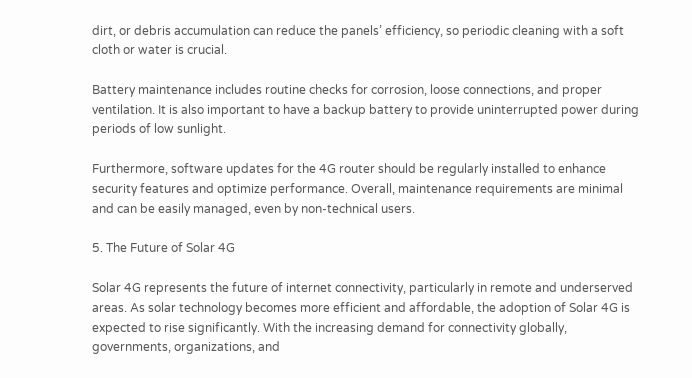dirt, or debris accumulation can reduce the panels’ efficiency, so periodic cleaning with a soft cloth or water is crucial.

Battery maintenance includes routine checks for corrosion, loose connections, and proper ventilation. It is also important to have a backup battery to provide uninterrupted power during periods of low sunlight.

Furthermore, software updates for the 4G router should be regularly installed to enhance security features and optimize performance. Overall, maintenance requirements are minimal and can be easily managed, even by non-technical users.

5. The Future of Solar 4G

Solar 4G represents the future of internet connectivity, particularly in remote and underserved areas. As solar technology becomes more efficient and affordable, the adoption of Solar 4G is expected to rise significantly. With the increasing demand for connectivity globally, governments, organizations, and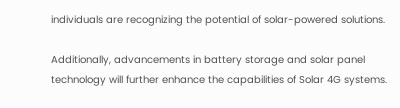individuals are recognizing the potential of solar-powered solutions.

Additionally, advancements in battery storage and solar panel technology will further enhance the capabilities of Solar 4G systems.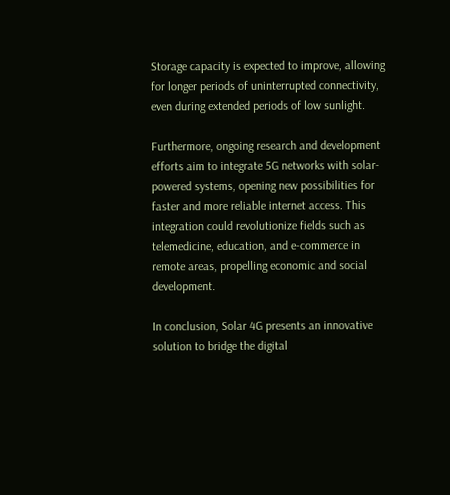Storage capacity is expected to improve, allowing for longer periods of uninterrupted connectivity, even during extended periods of low sunlight.

Furthermore, ongoing research and development efforts aim to integrate 5G networks with solar-powered systems, opening new possibilities for faster and more reliable internet access. This integration could revolutionize fields such as telemedicine, education, and e-commerce in remote areas, propelling economic and social development.

In conclusion, Solar 4G presents an innovative solution to bridge the digital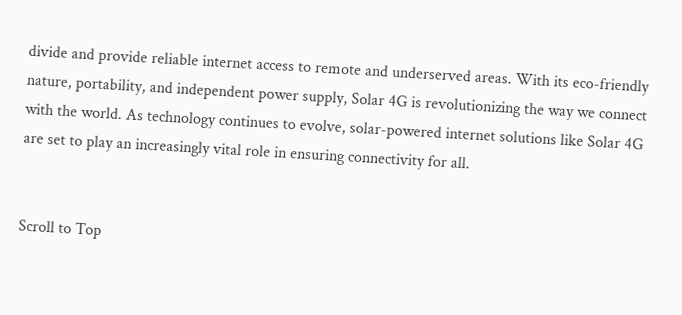divide and provide reliable internet access to remote and underserved areas. With its eco-friendly nature, portability, and independent power supply, Solar 4G is revolutionizing the way we connect with the world. As technology continues to evolve, solar-powered internet solutions like Solar 4G are set to play an increasingly vital role in ensuring connectivity for all.


Scroll to Top